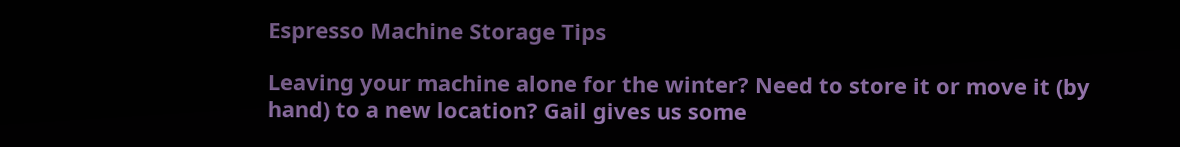Espresso Machine Storage Tips

Leaving your machine alone for the winter? Need to store it or move it (by hand) to a new location? Gail gives us some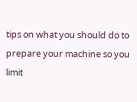tips on what you should do to prepare your machine so you limit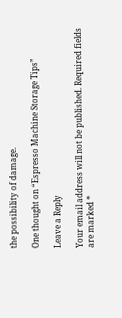the possibility of damage.

One thought on “Espresso Machine Storage Tips”

Leave a Reply

Your email address will not be published. Required fields are marked *